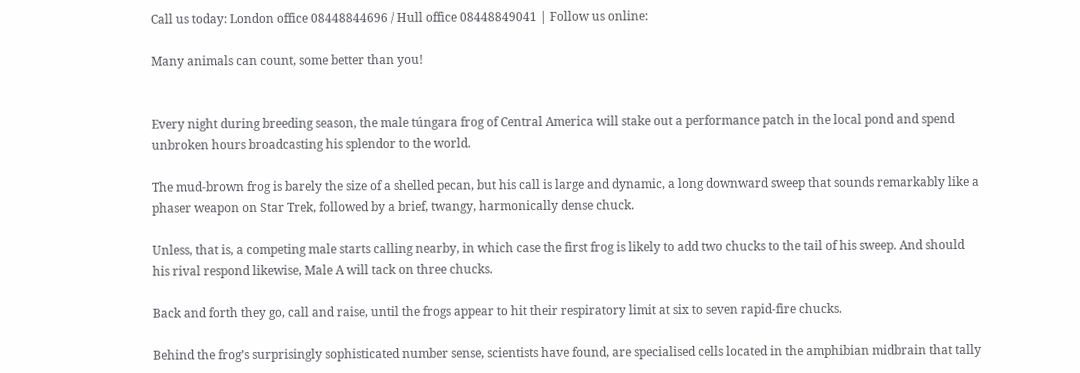Call us today: London office 08448844696 / Hull office 08448849041 | Follow us online:

Many animals can count, some better than you!


Every night during breeding season, the male túngara frog of Central America will stake out a performance patch in the local pond and spend unbroken hours broadcasting his splendor to the world.

The mud-brown frog is barely the size of a shelled pecan, but his call is large and dynamic, a long downward sweep that sounds remarkably like a phaser weapon on Star Trek, followed by a brief, twangy, harmonically dense chuck.

Unless, that is, a competing male starts calling nearby, in which case the first frog is likely to add two chucks to the tail of his sweep. And should his rival respond likewise, Male A will tack on three chucks.

Back and forth they go, call and raise, until the frogs appear to hit their respiratory limit at six to seven rapid-fire chucks.

Behind the frog’s surprisingly sophisticated number sense, scientists have found, are specialised cells located in the amphibian midbrain that tally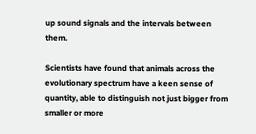up sound signals and the intervals between them.

Scientists have found that animals across the evolutionary spectrum have a keen sense of quantity, able to distinguish not just bigger from smaller or more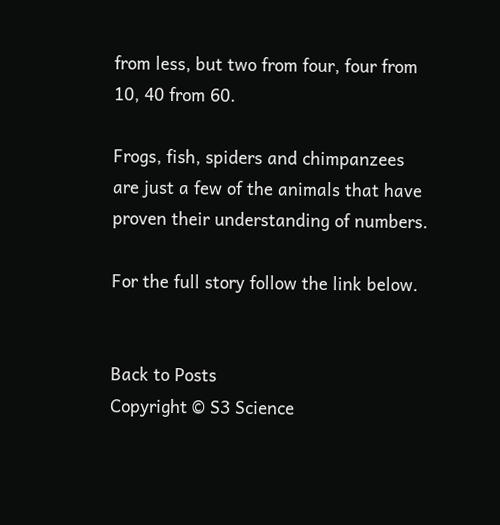from less, but two from four, four from 10, 40 from 60.

Frogs, fish, spiders and chimpanzees are just a few of the animals that have proven their understanding of numbers.

For the full story follow the link below.


Back to Posts
Copyright © S3 Science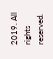2019. All rights reserved.